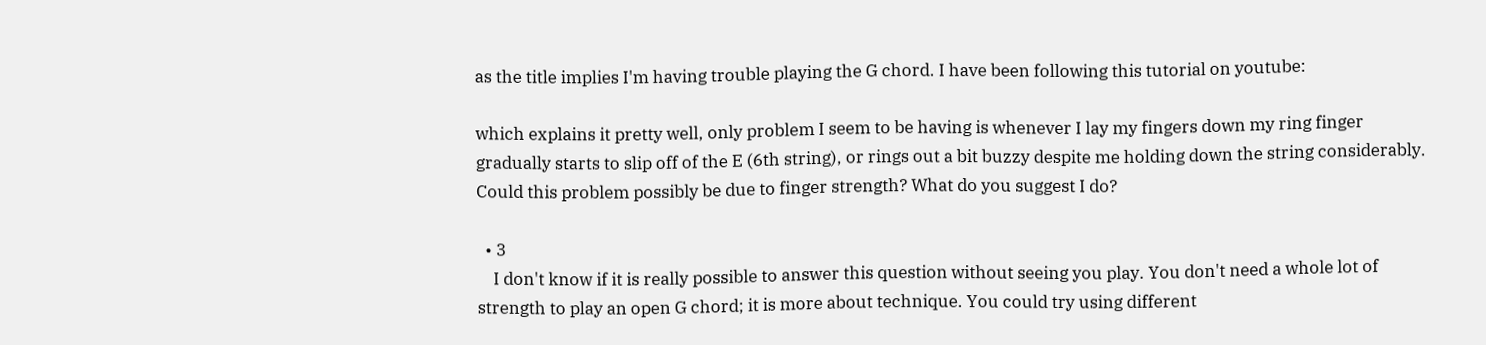as the title implies I'm having trouble playing the G chord. I have been following this tutorial on youtube:

which explains it pretty well, only problem I seem to be having is whenever I lay my fingers down my ring finger gradually starts to slip off of the E (6th string), or rings out a bit buzzy despite me holding down the string considerably. Could this problem possibly be due to finger strength? What do you suggest I do?

  • 3
    I don't know if it is really possible to answer this question without seeing you play. You don't need a whole lot of strength to play an open G chord; it is more about technique. You could try using different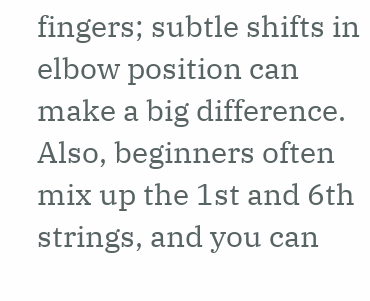fingers; subtle shifts in elbow position can make a big difference. Also, beginners often mix up the 1st and 6th strings, and you can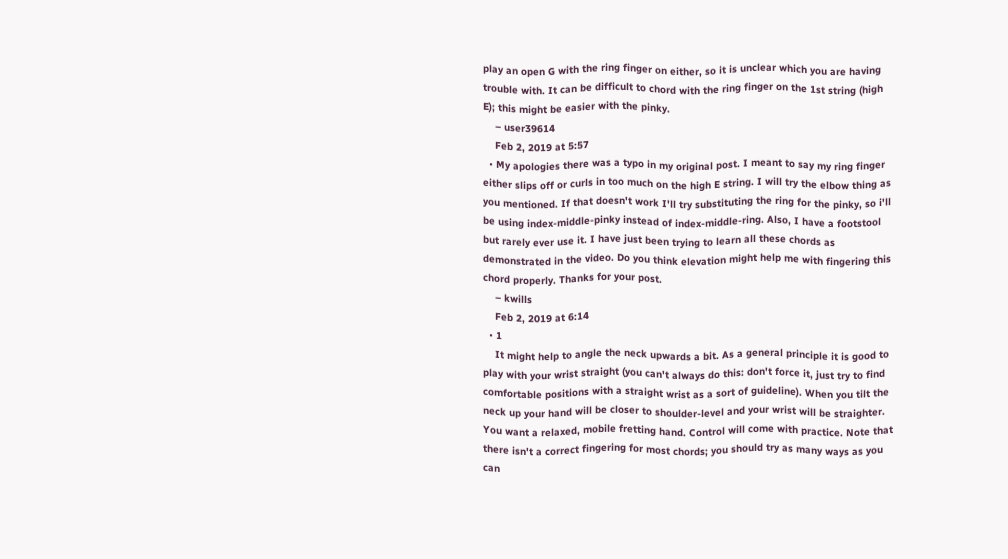play an open G with the ring finger on either, so it is unclear which you are having trouble with. It can be difficult to chord with the ring finger on the 1st string (high E); this might be easier with the pinky.
    – user39614
    Feb 2, 2019 at 5:57
  • My apologies there was a typo in my original post. I meant to say my ring finger either slips off or curls in too much on the high E string. I will try the elbow thing as you mentioned. If that doesn't work I'll try substituting the ring for the pinky, so i'll be using index-middle-pinky instead of index-middle-ring. Also, I have a footstool but rarely ever use it. I have just been trying to learn all these chords as demonstrated in the video. Do you think elevation might help me with fingering this chord properly. Thanks for your post.
    – kwills
    Feb 2, 2019 at 6:14
  • 1
    It might help to angle the neck upwards a bit. As a general principle it is good to play with your wrist straight (you can't always do this: don't force it, just try to find comfortable positions with a straight wrist as a sort of guideline). When you tilt the neck up your hand will be closer to shoulder-level and your wrist will be straighter. You want a relaxed, mobile fretting hand. Control will come with practice. Note that there isn't a correct fingering for most chords; you should try as many ways as you can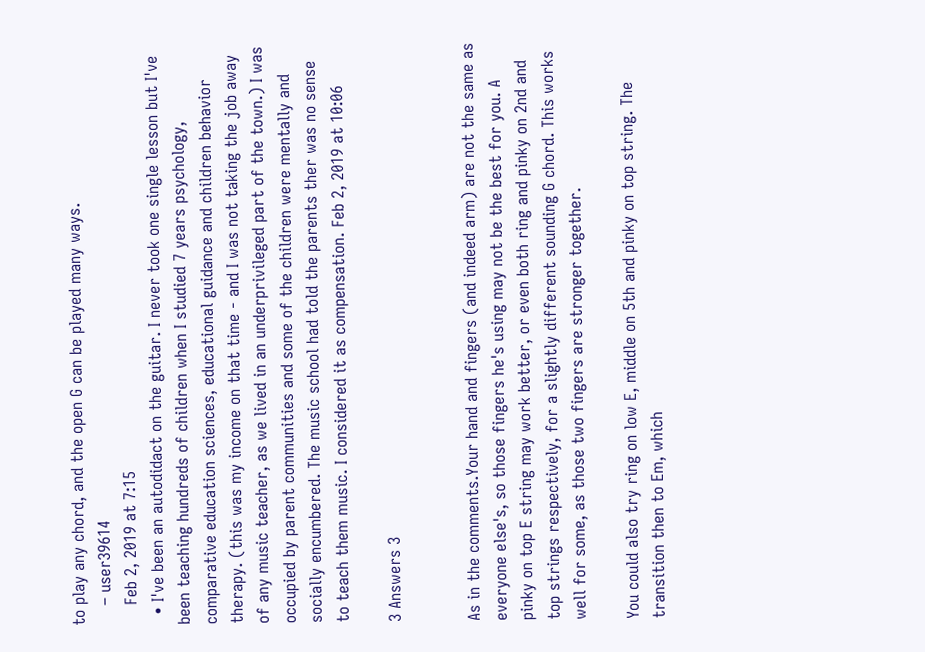to play any chord, and the open G can be played many ways.
    – user39614
    Feb 2, 2019 at 7:15
  • I've been an autodidact on the guitar. I never took one single lesson but I've been teaching hundreds of children when I studied 7 years psychology, comparative education sciences, educational guidance and children behavior therapy. (this was my income on that time - and I was not taking the job away of any music teacher, as we lived in an underprivileged part of the town.) I was occupied by parent communities and some of the children were mentally and socially encumbered. The music school had told the parents ther was no sense to teach them music. I considered it as compensation. Feb 2, 2019 at 10:06

3 Answers 3


As in the comments.Your hand and fingers (and indeed arm) are not the same as everyone else's, so those fingers he's using may not be the best for you. A pinky on top E string may work better, or even both ring and pinky on 2nd and top strings respectively, for a slightly different sounding G chord. This works well for some, as those two fingers are stronger together.

You could also try ring on low E, middle on 5th and pinky on top string. The transition then to Em, which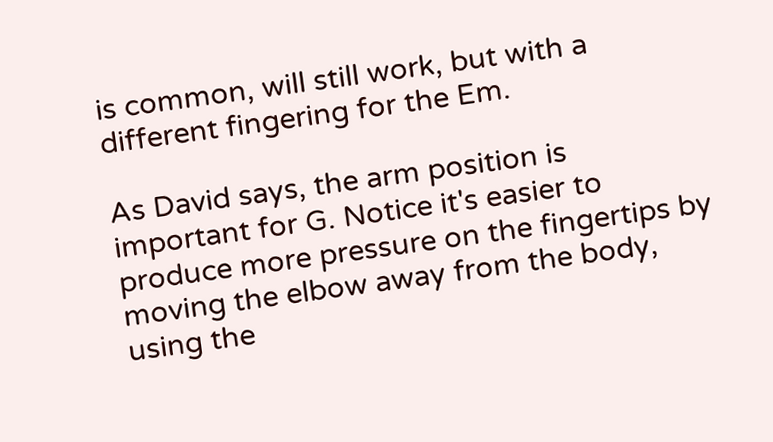is common, will still work, but with a different fingering for the Em.

As David says, the arm position is important for G. Notice it's easier to produce more pressure on the fingertips by moving the elbow away from the body, using the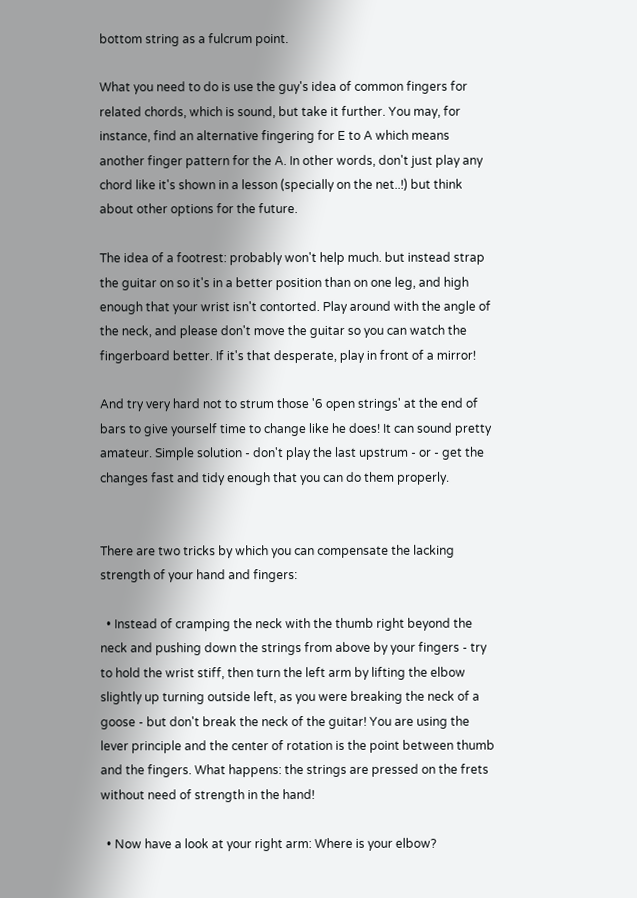bottom string as a fulcrum point.

What you need to do is use the guy's idea of common fingers for related chords, which is sound, but take it further. You may, for instance, find an alternative fingering for E to A which means another finger pattern for the A. In other words, don't just play any chord like it's shown in a lesson (specially on the net..!) but think about other options for the future.

The idea of a footrest: probably won't help much. but instead strap the guitar on so it's in a better position than on one leg, and high enough that your wrist isn't contorted. Play around with the angle of the neck, and please don't move the guitar so you can watch the fingerboard better. If it's that desperate, play in front of a mirror!

And try very hard not to strum those '6 open strings' at the end of bars to give yourself time to change like he does! It can sound pretty amateur. Simple solution - don't play the last upstrum - or - get the changes fast and tidy enough that you can do them properly.


There are two tricks by which you can compensate the lacking strength of your hand and fingers:

  • Instead of cramping the neck with the thumb right beyond the neck and pushing down the strings from above by your fingers - try to hold the wrist stiff, then turn the left arm by lifting the elbow slightly up turning outside left, as you were breaking the neck of a goose - but don't break the neck of the guitar! You are using the lever principle and the center of rotation is the point between thumb and the fingers. What happens: the strings are pressed on the frets without need of strength in the hand!

  • Now have a look at your right arm: Where is your elbow?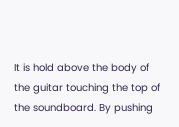It is hold above the body of the guitar touching the top of the soundboard. By pushing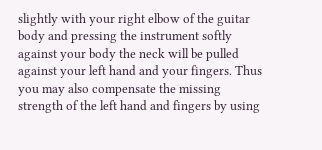slightly with your right elbow of the guitar body and pressing the instrument softly against your body the neck will be pulled against your left hand and your fingers. Thus you may also compensate the missing strength of the left hand and fingers by using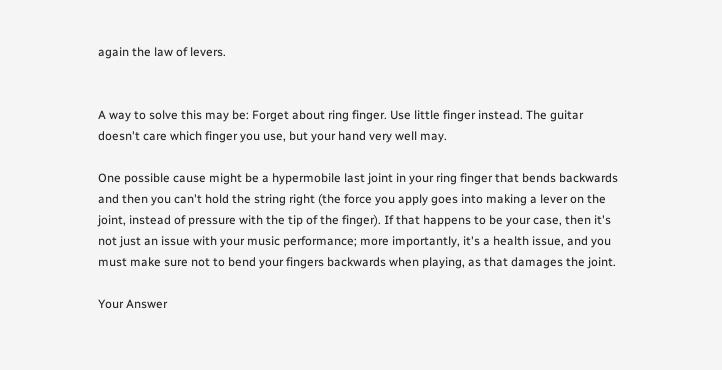again the law of levers.


A way to solve this may be: Forget about ring finger. Use little finger instead. The guitar doesn't care which finger you use, but your hand very well may.

One possible cause might be a hypermobile last joint in your ring finger that bends backwards and then you can't hold the string right (the force you apply goes into making a lever on the joint, instead of pressure with the tip of the finger). If that happens to be your case, then it's not just an issue with your music performance; more importantly, it's a health issue, and you must make sure not to bend your fingers backwards when playing, as that damages the joint.

Your Answer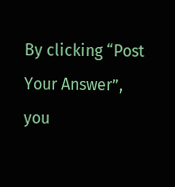By clicking “Post Your Answer”, you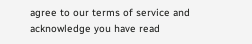agree to our terms of service and acknowledge you have read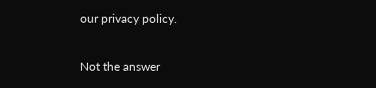our privacy policy.

Not the answer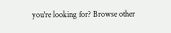you're looking for? Browse other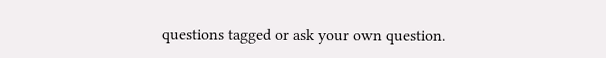questions tagged or ask your own question.